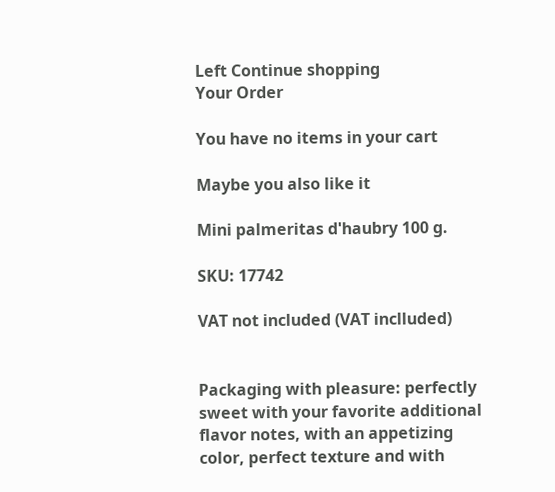Left Continue shopping
Your Order

You have no items in your cart

Maybe you also like it

Mini palmeritas d'haubry 100 g.

SKU: 17742

VAT not included (VAT inclluded)


Packaging with pleasure: perfectly sweet with your favorite additional flavor notes, with an appetizing color, perfect texture and with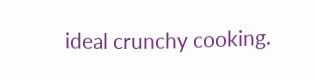ideal crunchy cooking.